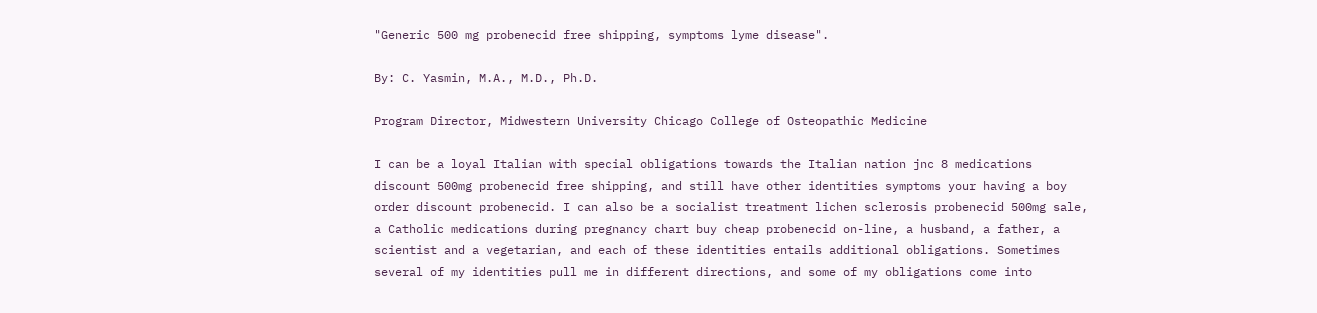"Generic 500 mg probenecid free shipping, symptoms lyme disease".

By: C. Yasmin, M.A., M.D., Ph.D.

Program Director, Midwestern University Chicago College of Osteopathic Medicine

I can be a loyal Italian with special obligations towards the Italian nation jnc 8 medications discount 500mg probenecid free shipping, and still have other identities symptoms your having a boy order discount probenecid. I can also be a socialist treatment lichen sclerosis probenecid 500mg sale, a Catholic medications during pregnancy chart buy cheap probenecid on-line, a husband, a father, a scientist and a vegetarian, and each of these identities entails additional obligations. Sometimes several of my identities pull me in different directions, and some of my obligations come into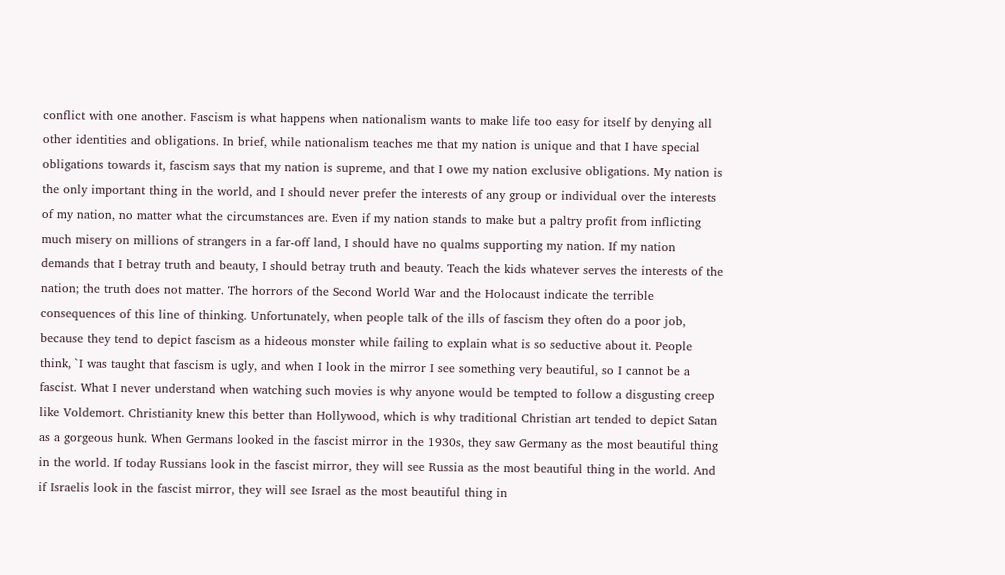conflict with one another. Fascism is what happens when nationalism wants to make life too easy for itself by denying all other identities and obligations. In brief, while nationalism teaches me that my nation is unique and that I have special obligations towards it, fascism says that my nation is supreme, and that I owe my nation exclusive obligations. My nation is the only important thing in the world, and I should never prefer the interests of any group or individual over the interests of my nation, no matter what the circumstances are. Even if my nation stands to make but a paltry profit from inflicting much misery on millions of strangers in a far-off land, I should have no qualms supporting my nation. If my nation demands that I betray truth and beauty, I should betray truth and beauty. Teach the kids whatever serves the interests of the nation; the truth does not matter. The horrors of the Second World War and the Holocaust indicate the terrible consequences of this line of thinking. Unfortunately, when people talk of the ills of fascism they often do a poor job, because they tend to depict fascism as a hideous monster while failing to explain what is so seductive about it. People think, `I was taught that fascism is ugly, and when I look in the mirror I see something very beautiful, so I cannot be a fascist. What I never understand when watching such movies is why anyone would be tempted to follow a disgusting creep like Voldemort. Christianity knew this better than Hollywood, which is why traditional Christian art tended to depict Satan as a gorgeous hunk. When Germans looked in the fascist mirror in the 1930s, they saw Germany as the most beautiful thing in the world. If today Russians look in the fascist mirror, they will see Russia as the most beautiful thing in the world. And if Israelis look in the fascist mirror, they will see Israel as the most beautiful thing in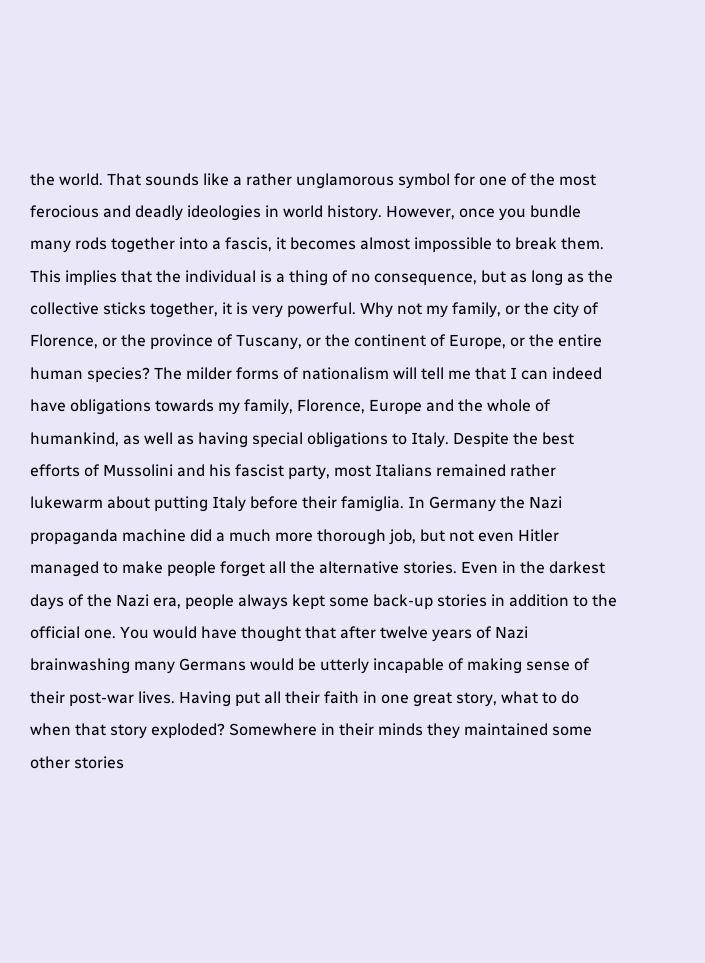the world. That sounds like a rather unglamorous symbol for one of the most ferocious and deadly ideologies in world history. However, once you bundle many rods together into a fascis, it becomes almost impossible to break them. This implies that the individual is a thing of no consequence, but as long as the collective sticks together, it is very powerful. Why not my family, or the city of Florence, or the province of Tuscany, or the continent of Europe, or the entire human species? The milder forms of nationalism will tell me that I can indeed have obligations towards my family, Florence, Europe and the whole of humankind, as well as having special obligations to Italy. Despite the best efforts of Mussolini and his fascist party, most Italians remained rather lukewarm about putting Italy before their famiglia. In Germany the Nazi propaganda machine did a much more thorough job, but not even Hitler managed to make people forget all the alternative stories. Even in the darkest days of the Nazi era, people always kept some back-up stories in addition to the official one. You would have thought that after twelve years of Nazi brainwashing many Germans would be utterly incapable of making sense of their post-war lives. Having put all their faith in one great story, what to do when that story exploded? Somewhere in their minds they maintained some other stories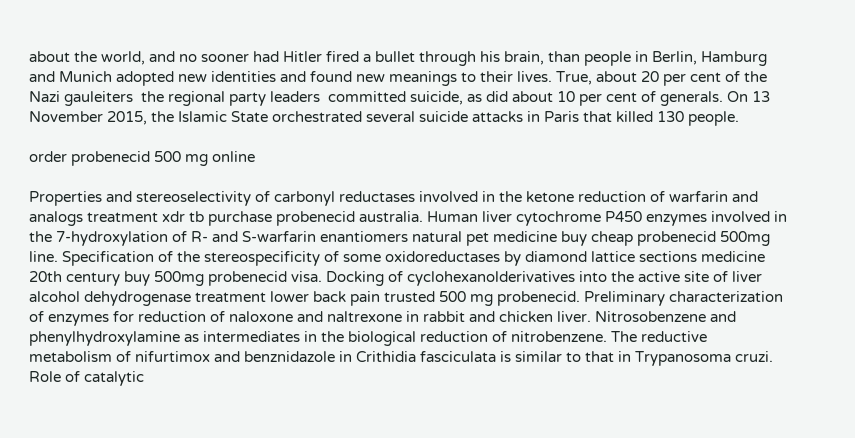about the world, and no sooner had Hitler fired a bullet through his brain, than people in Berlin, Hamburg and Munich adopted new identities and found new meanings to their lives. True, about 20 per cent of the Nazi gauleiters  the regional party leaders  committed suicide, as did about 10 per cent of generals. On 13 November 2015, the Islamic State orchestrated several suicide attacks in Paris that killed 130 people.

order probenecid 500 mg online

Properties and stereoselectivity of carbonyl reductases involved in the ketone reduction of warfarin and analogs treatment xdr tb purchase probenecid australia. Human liver cytochrome P450 enzymes involved in the 7-hydroxylation of R- and S-warfarin enantiomers natural pet medicine buy cheap probenecid 500mg line. Specification of the stereospecificity of some oxidoreductases by diamond lattice sections medicine 20th century buy 500mg probenecid visa. Docking of cyclohexanolderivatives into the active site of liver alcohol dehydrogenase treatment lower back pain trusted 500 mg probenecid. Preliminary characterization of enzymes for reduction of naloxone and naltrexone in rabbit and chicken liver. Nitrosobenzene and phenylhydroxylamine as intermediates in the biological reduction of nitrobenzene. The reductive metabolism of nifurtimox and benznidazole in Crithidia fasciculata is similar to that in Trypanosoma cruzi. Role of catalytic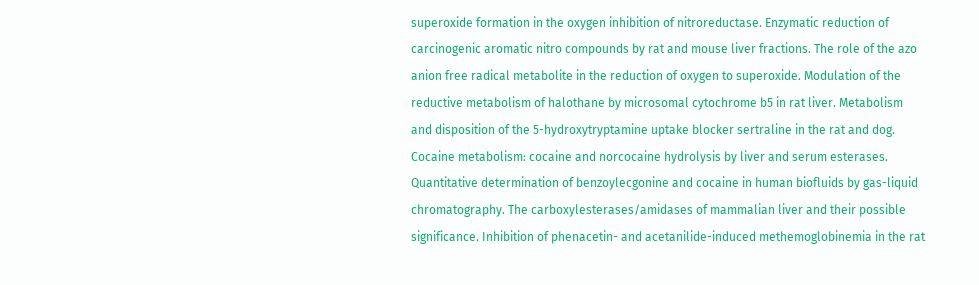superoxide formation in the oxygen inhibition of nitroreductase. Enzymatic reduction of carcinogenic aromatic nitro compounds by rat and mouse liver fractions. The role of the azo anion free radical metabolite in the reduction of oxygen to superoxide. Modulation of the reductive metabolism of halothane by microsomal cytochrome b5 in rat liver. Metabolism and disposition of the 5-hydroxytryptamine uptake blocker sertraline in the rat and dog. Cocaine metabolism: cocaine and norcocaine hydrolysis by liver and serum esterases. Quantitative determination of benzoylecgonine and cocaine in human biofluids by gas-liquid chromatography. The carboxylesterases/amidases of mammalian liver and their possible significance. Inhibition of phenacetin- and acetanilide-induced methemoglobinemia in the rat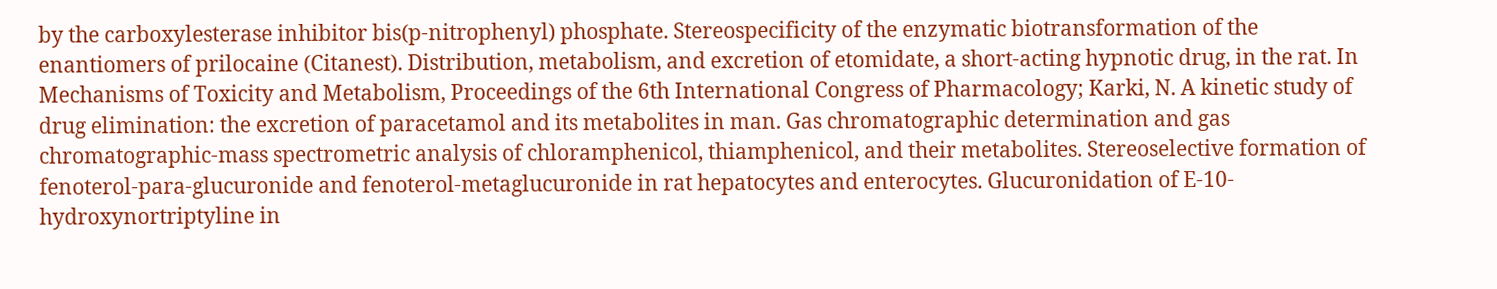by the carboxylesterase inhibitor bis(p-nitrophenyl) phosphate. Stereospecificity of the enzymatic biotransformation of the enantiomers of prilocaine (Citanest). Distribution, metabolism, and excretion of etomidate, a short-acting hypnotic drug, in the rat. In Mechanisms of Toxicity and Metabolism, Proceedings of the 6th International Congress of Pharmacology; Karki, N. A kinetic study of drug elimination: the excretion of paracetamol and its metabolites in man. Gas chromatographic determination and gas chromatographic-mass spectrometric analysis of chloramphenicol, thiamphenicol, and their metabolites. Stereoselective formation of fenoterol-para-glucuronide and fenoterol-metaglucuronide in rat hepatocytes and enterocytes. Glucuronidation of E-10-hydroxynortriptyline in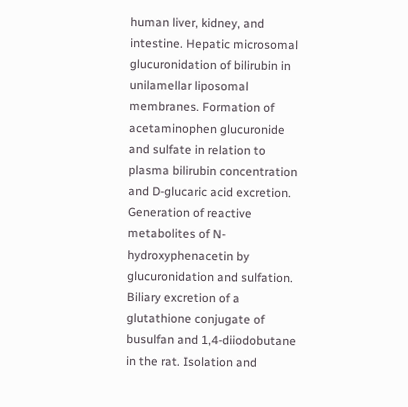human liver, kidney, and intestine. Hepatic microsomal glucuronidation of bilirubin in unilamellar liposomal membranes. Formation of acetaminophen glucuronide and sulfate in relation to plasma bilirubin concentration and D-glucaric acid excretion. Generation of reactive metabolites of N-hydroxyphenacetin by glucuronidation and sulfation. Biliary excretion of a glutathione conjugate of busulfan and 1,4-diiodobutane in the rat. Isolation and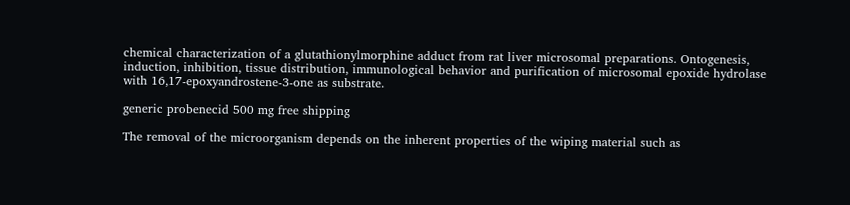chemical characterization of a glutathionylmorphine adduct from rat liver microsomal preparations. Ontogenesis, induction, inhibition, tissue distribution, immunological behavior and purification of microsomal epoxide hydrolase with 16,17-epoxyandrostene-3-one as substrate.

generic probenecid 500 mg free shipping

The removal of the microorganism depends on the inherent properties of the wiping material such as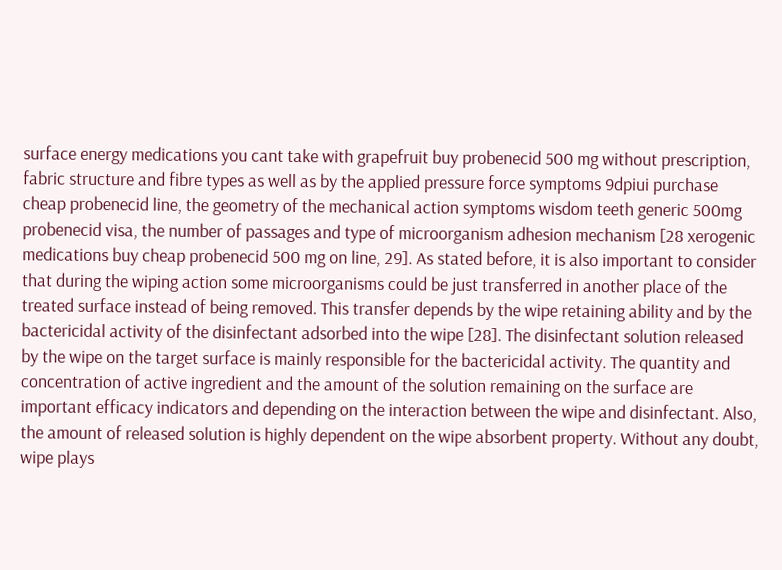surface energy medications you cant take with grapefruit buy probenecid 500 mg without prescription, fabric structure and fibre types as well as by the applied pressure force symptoms 9dpiui purchase cheap probenecid line, the geometry of the mechanical action symptoms wisdom teeth generic 500mg probenecid visa, the number of passages and type of microorganism adhesion mechanism [28 xerogenic medications buy cheap probenecid 500 mg on line, 29]. As stated before, it is also important to consider that during the wiping action some microorganisms could be just transferred in another place of the treated surface instead of being removed. This transfer depends by the wipe retaining ability and by the bactericidal activity of the disinfectant adsorbed into the wipe [28]. The disinfectant solution released by the wipe on the target surface is mainly responsible for the bactericidal activity. The quantity and concentration of active ingredient and the amount of the solution remaining on the surface are important efficacy indicators and depending on the interaction between the wipe and disinfectant. Also, the amount of released solution is highly dependent on the wipe absorbent property. Without any doubt, wipe plays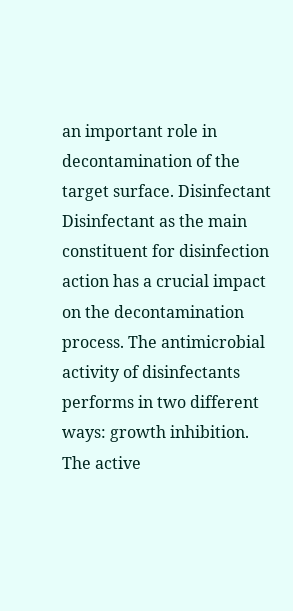an important role in decontamination of the target surface. Disinfectant Disinfectant as the main constituent for disinfection action has a crucial impact on the decontamination process. The antimicrobial activity of disinfectants performs in two different ways: growth inhibition. The active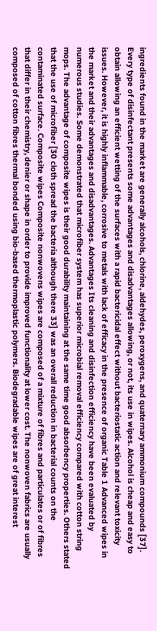ingredients found in the market are generally alcohols, chlorine, aldehydes, peroxygens, and quaternary ammonium compounds [37]. Every type of disinfectant presents some advantages and disadvantages allowing, or not, its use in wipes. Alcohol is cheap and easy to obtain allowing an efficient wetting of the surfaces with a rapid bactericidal effect without bacteriostatic action and relevant toxicity issues. However, it is highly inflammable, corrosive to metals with lack of efficacy in the presence of organic Table 1 Advanced wipes in the market and their advantages and disadvantages. Advantages Its cleaning and disinfection efficiency have been evaluated by numerous studies. Some demonstrated that microfiber system has superior microbial removal efficiency compared with cotton string mops. The advantage of composite wipes is their good durability maintaining at the same time good absorbency properties. Others stated that the use of microfiber [30 cloth spread the bacteria although there 33] was an overall reduction in bacterial counts on the contaminated surface. Composite wipes Composite nonwovens wipes are composed of a mixture of fibres and particulates or of fibres that differ in their chemistry, denier or shape in order to provide improved functionality at lower cost. The nonwoven fabrics are usually composed of cotton fibres thermal bonded using bio-based thermoplastic polymers. Biodegradable wipes are of great interest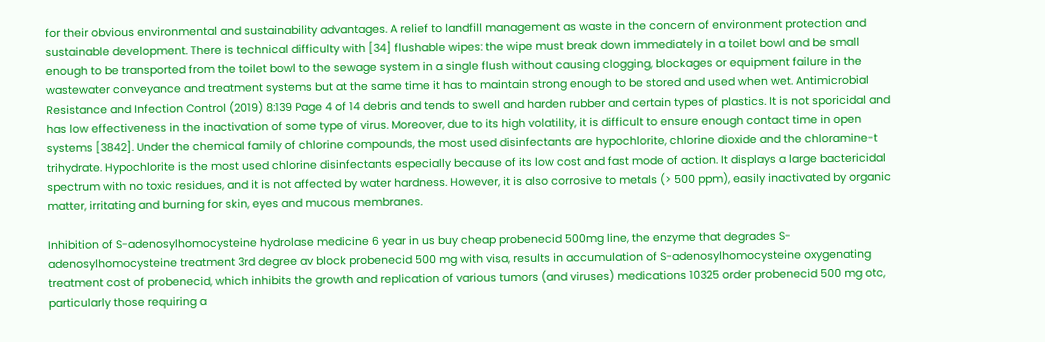for their obvious environmental and sustainability advantages. A relief to landfill management as waste in the concern of environment protection and sustainable development. There is technical difficulty with [34] flushable wipes: the wipe must break down immediately in a toilet bowl and be small enough to be transported from the toilet bowl to the sewage system in a single flush without causing clogging, blockages or equipment failure in the wastewater conveyance and treatment systems but at the same time it has to maintain strong enough to be stored and used when wet. Antimicrobial Resistance and Infection Control (2019) 8:139 Page 4 of 14 debris and tends to swell and harden rubber and certain types of plastics. It is not sporicidal and has low effectiveness in the inactivation of some type of virus. Moreover, due to its high volatility, it is difficult to ensure enough contact time in open systems [3842]. Under the chemical family of chlorine compounds, the most used disinfectants are hypochlorite, chlorine dioxide and the chloramine-t trihydrate. Hypochlorite is the most used chlorine disinfectants especially because of its low cost and fast mode of action. It displays a large bactericidal spectrum with no toxic residues, and it is not affected by water hardness. However, it is also corrosive to metals (> 500 ppm), easily inactivated by organic matter, irritating and burning for skin, eyes and mucous membranes.

Inhibition of S-adenosylhomocysteine hydrolase medicine 6 year in us buy cheap probenecid 500mg line, the enzyme that degrades S-adenosylhomocysteine treatment 3rd degree av block probenecid 500 mg with visa, results in accumulation of S-adenosylhomocysteine oxygenating treatment cost of probenecid, which inhibits the growth and replication of various tumors (and viruses) medications 10325 order probenecid 500 mg otc, particularly those requiring a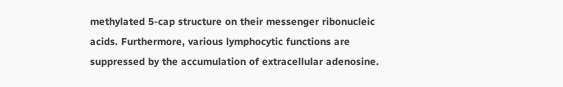methylated 5-cap structure on their messenger ribonucleic acids. Furthermore, various lymphocytic functions are suppressed by the accumulation of extracellular adenosine.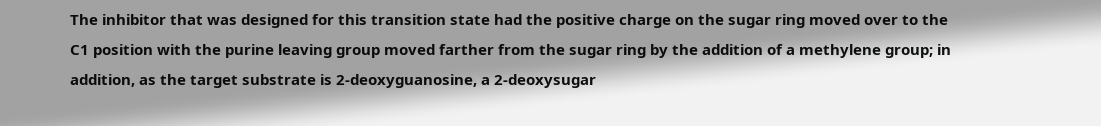The inhibitor that was designed for this transition state had the positive charge on the sugar ring moved over to the C1 position with the purine leaving group moved farther from the sugar ring by the addition of a methylene group; in addition, as the target substrate is 2-deoxyguanosine, a 2-deoxysugar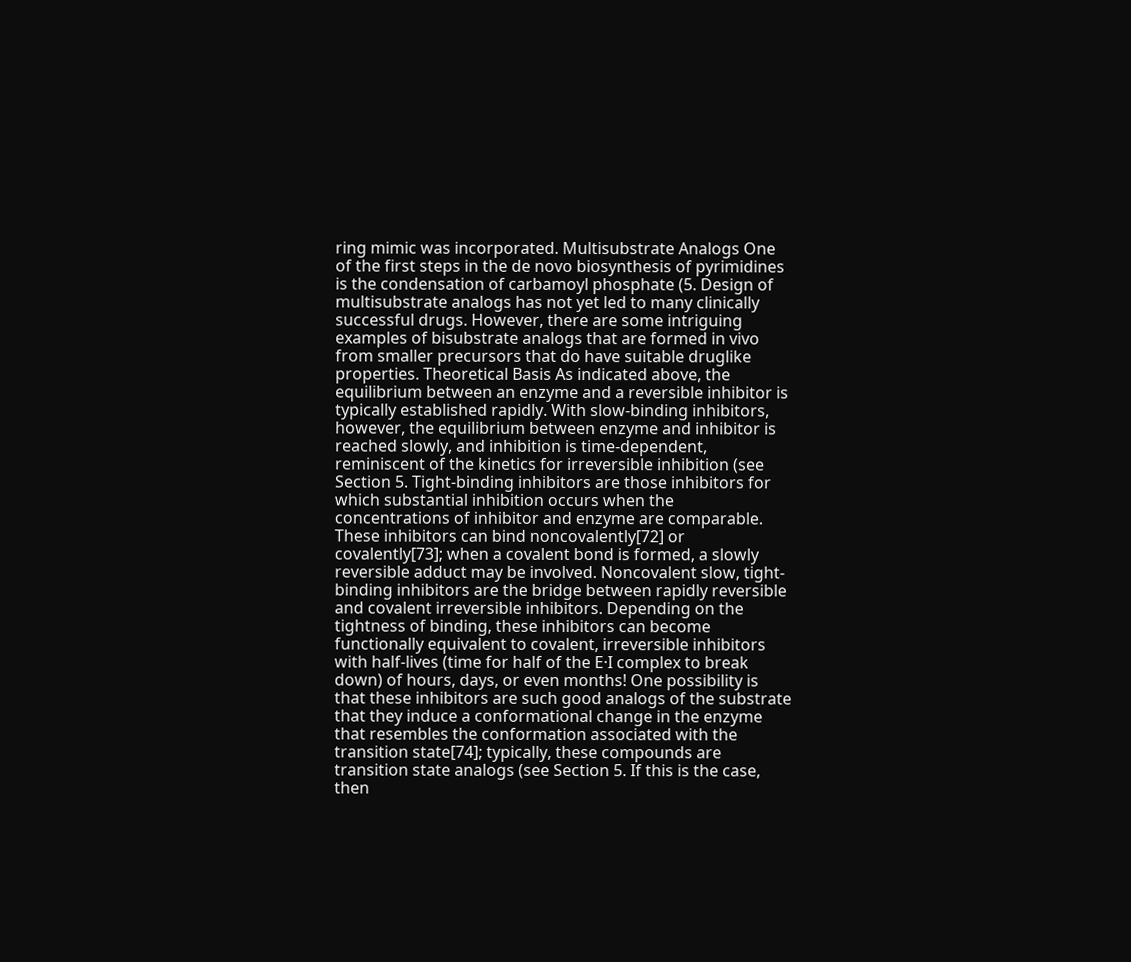ring mimic was incorporated. Multisubstrate Analogs One of the first steps in the de novo biosynthesis of pyrimidines is the condensation of carbamoyl phosphate (5. Design of multisubstrate analogs has not yet led to many clinically successful drugs. However, there are some intriguing examples of bisubstrate analogs that are formed in vivo from smaller precursors that do have suitable druglike properties. Theoretical Basis As indicated above, the equilibrium between an enzyme and a reversible inhibitor is typically established rapidly. With slow-binding inhibitors, however, the equilibrium between enzyme and inhibitor is reached slowly, and inhibition is time-dependent, reminiscent of the kinetics for irreversible inhibition (see Section 5. Tight-binding inhibitors are those inhibitors for which substantial inhibition occurs when the concentrations of inhibitor and enzyme are comparable. These inhibitors can bind noncovalently[72] or covalently[73]; when a covalent bond is formed, a slowly reversible adduct may be involved. Noncovalent slow, tight-binding inhibitors are the bridge between rapidly reversible and covalent irreversible inhibitors. Depending on the tightness of binding, these inhibitors can become functionally equivalent to covalent, irreversible inhibitors with half-lives (time for half of the E·I complex to break down) of hours, days, or even months! One possibility is that these inhibitors are such good analogs of the substrate that they induce a conformational change in the enzyme that resembles the conformation associated with the transition state[74]; typically, these compounds are transition state analogs (see Section 5. If this is the case, then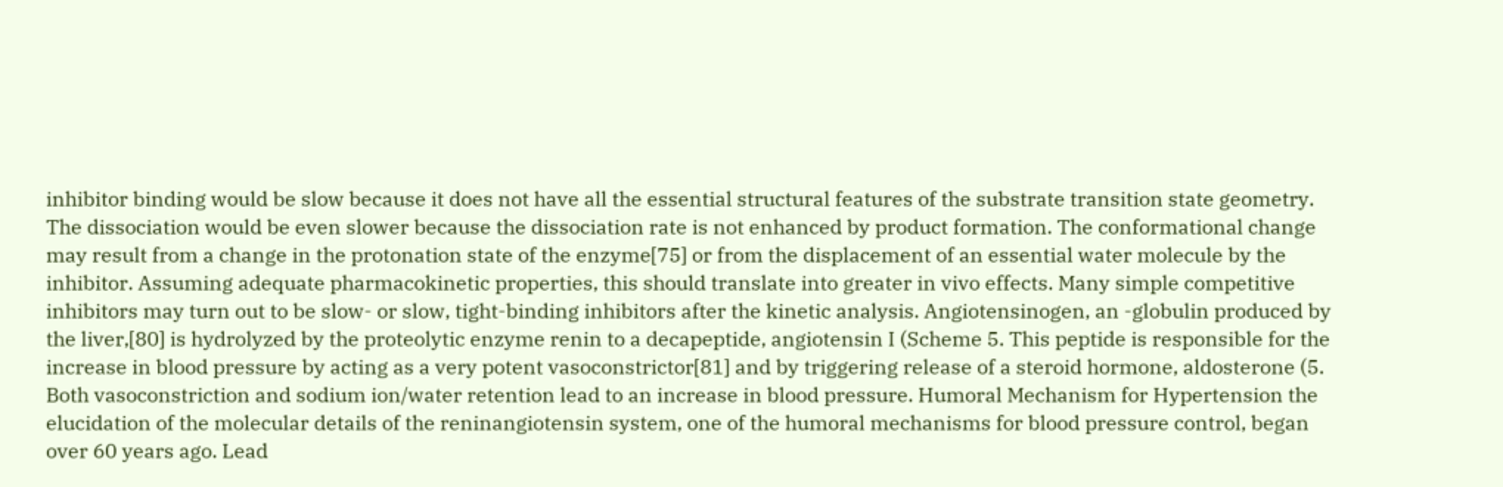inhibitor binding would be slow because it does not have all the essential structural features of the substrate transition state geometry. The dissociation would be even slower because the dissociation rate is not enhanced by product formation. The conformational change may result from a change in the protonation state of the enzyme[75] or from the displacement of an essential water molecule by the inhibitor. Assuming adequate pharmacokinetic properties, this should translate into greater in vivo effects. Many simple competitive inhibitors may turn out to be slow- or slow, tight-binding inhibitors after the kinetic analysis. Angiotensinogen, an -globulin produced by the liver,[80] is hydrolyzed by the proteolytic enzyme renin to a decapeptide, angiotensin I (Scheme 5. This peptide is responsible for the increase in blood pressure by acting as a very potent vasoconstrictor[81] and by triggering release of a steroid hormone, aldosterone (5. Both vasoconstriction and sodium ion/water retention lead to an increase in blood pressure. Humoral Mechanism for Hypertension the elucidation of the molecular details of the reninangiotensin system, one of the humoral mechanisms for blood pressure control, began over 60 years ago. Lead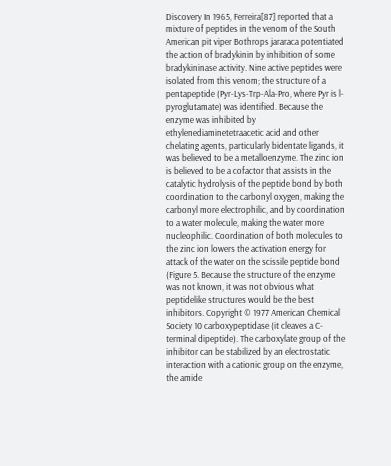Discovery In 1965, Ferreira[87] reported that a mixture of peptides in the venom of the South American pit viper Bothrops jararaca potentiated the action of bradykinin by inhibition of some bradykininase activity. Nine active peptides were isolated from this venom; the structure of a pentapeptide (Pyr-Lys-Trp-Ala-Pro, where Pyr is l-pyroglutamate) was identified. Because the enzyme was inhibited by ethylenediaminetetraacetic acid and other chelating agents, particularly bidentate ligands, it was believed to be a metalloenzyme. The zinc ion is believed to be a cofactor that assists in the catalytic hydrolysis of the peptide bond by both coordination to the carbonyl oxygen, making the carbonyl more electrophilic, and by coordination to a water molecule, making the water more nucleophilic. Coordination of both molecules to the zinc ion lowers the activation energy for attack of the water on the scissile peptide bond (Figure 5. Because the structure of the enzyme was not known, it was not obvious what peptidelike structures would be the best inhibitors. Copyright © 1977 American Chemical Society 10 carboxypeptidase (it cleaves a C-terminal dipeptide). The carboxylate group of the inhibitor can be stabilized by an electrostatic interaction with a cationic group on the enzyme, the amide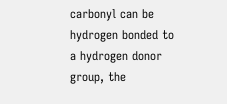carbonyl can be hydrogen bonded to a hydrogen donor group, the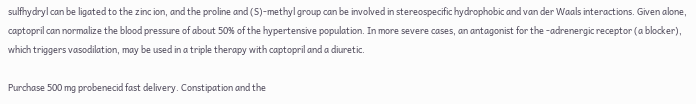sulfhydryl can be ligated to the zinc ion, and the proline and (S)-methyl group can be involved in stereospecific hydrophobic and van der Waals interactions. Given alone, captopril can normalize the blood pressure of about 50% of the hypertensive population. In more severe cases, an antagonist for the -adrenergic receptor (a blocker), which triggers vasodilation, may be used in a triple therapy with captopril and a diuretic.

Purchase 500 mg probenecid fast delivery. Constipation and the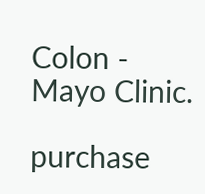Colon - Mayo Clinic.

purchase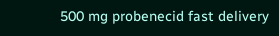500 mg probenecid fast delivery